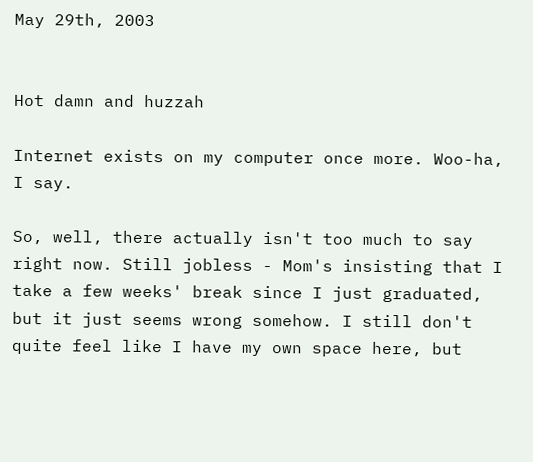May 29th, 2003


Hot damn and huzzah

Internet exists on my computer once more. Woo-ha, I say.

So, well, there actually isn't too much to say right now. Still jobless - Mom's insisting that I take a few weeks' break since I just graduated, but it just seems wrong somehow. I still don't quite feel like I have my own space here, but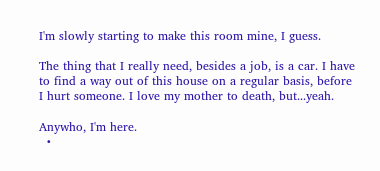I'm slowly starting to make this room mine, I guess.

The thing that I really need, besides a job, is a car. I have to find a way out of this house on a regular basis, before I hurt someone. I love my mother to death, but...yeah.

Anywho, I'm here.
  •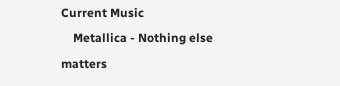Current Music
    Metallica - Nothing else matters